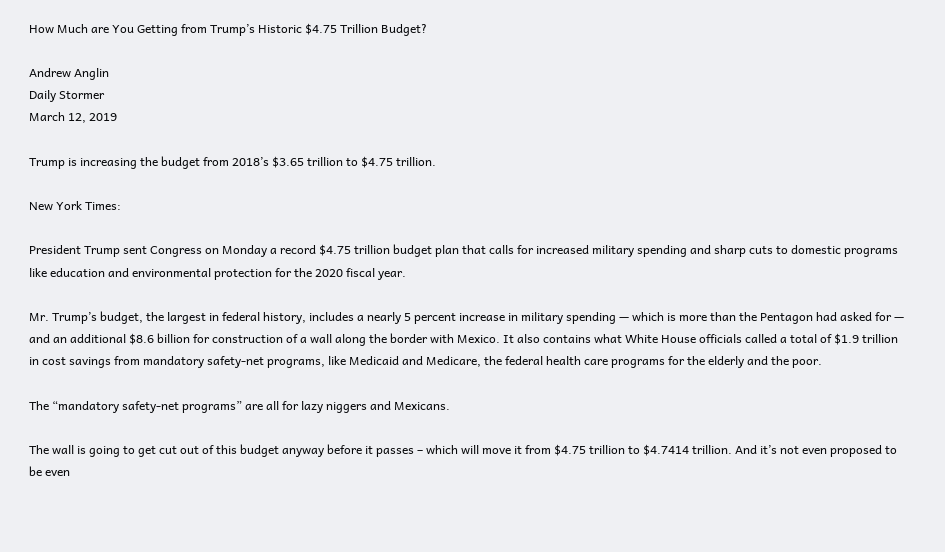How Much are You Getting from Trump’s Historic $4.75 Trillion Budget?

Andrew Anglin
Daily Stormer
March 12, 2019

Trump is increasing the budget from 2018’s $3.65 trillion to $4.75 trillion.

New York Times:

President Trump sent Congress on Monday a record $4.75 trillion budget plan that calls for increased military spending and sharp cuts to domestic programs like education and environmental protection for the 2020 fiscal year.

Mr. Trump’s budget, the largest in federal history, includes a nearly 5 percent increase in military spending — which is more than the Pentagon had asked for — and an additional $8.6 billion for construction of a wall along the border with Mexico. It also contains what White House officials called a total of $1.9 trillion in cost savings from mandatory safety-net programs, like Medicaid and Medicare, the federal health care programs for the elderly and the poor.

The “mandatory safety-net programs” are all for lazy niggers and Mexicans.

The wall is going to get cut out of this budget anyway before it passes – which will move it from $4.75 trillion to $4.7414 trillion. And it’s not even proposed to be even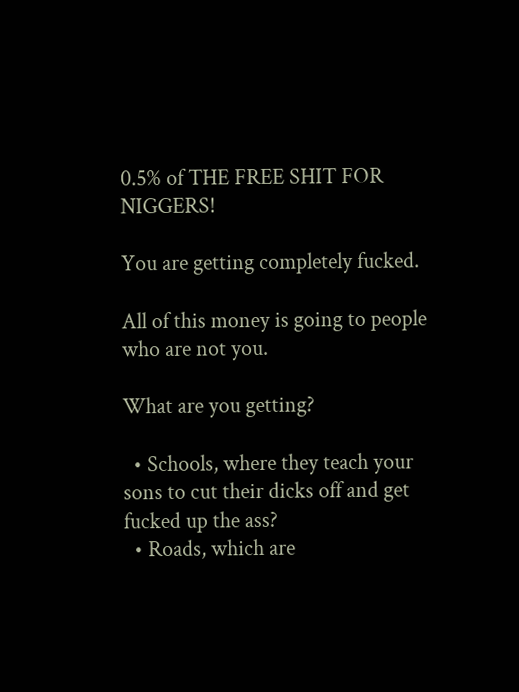0.5% of THE FREE SHIT FOR NIGGERS!

You are getting completely fucked.

All of this money is going to people who are not you.

What are you getting?

  • Schools, where they teach your sons to cut their dicks off and get fucked up the ass?
  • Roads, which are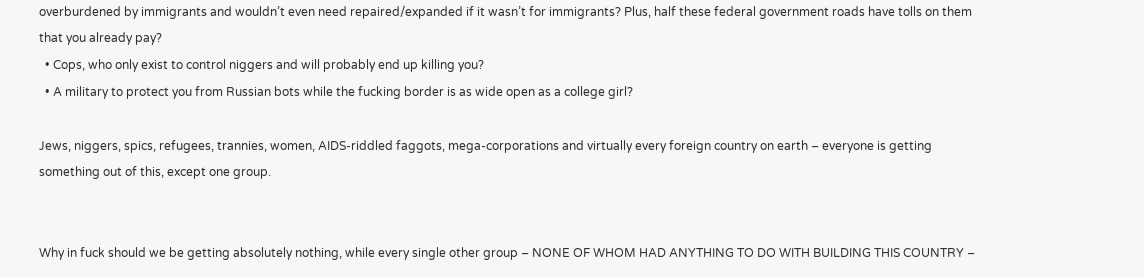overburdened by immigrants and wouldn’t even need repaired/expanded if it wasn’t for immigrants? Plus, half these federal government roads have tolls on them that you already pay?
  • Cops, who only exist to control niggers and will probably end up killing you?
  • A military to protect you from Russian bots while the fucking border is as wide open as a college girl?

Jews, niggers, spics, refugees, trannies, women, AIDS-riddled faggots, mega-corporations and virtually every foreign country on earth – everyone is getting something out of this, except one group.


Why in fuck should we be getting absolutely nothing, while every single other group – NONE OF WHOM HAD ANYTHING TO DO WITH BUILDING THIS COUNTRY –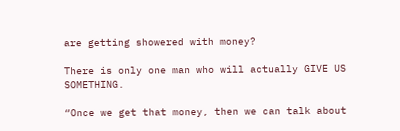are getting showered with money?

There is only one man who will actually GIVE US SOMETHING.

“Once we get that money, then we can talk about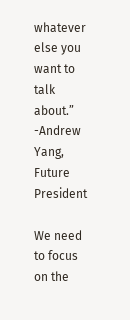whatever else you want to talk about.” -Andrew Yang, Future President

We need to focus on the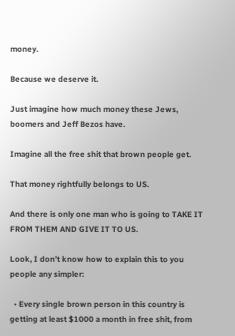money.

Because we deserve it.

Just imagine how much money these Jews, boomers and Jeff Bezos have.

Imagine all the free shit that brown people get.

That money rightfully belongs to US.

And there is only one man who is going to TAKE IT FROM THEM AND GIVE IT TO US.

Look, I don’t know how to explain this to you people any simpler:

  • Every single brown person in this country is getting at least $1000 a month in free shit, from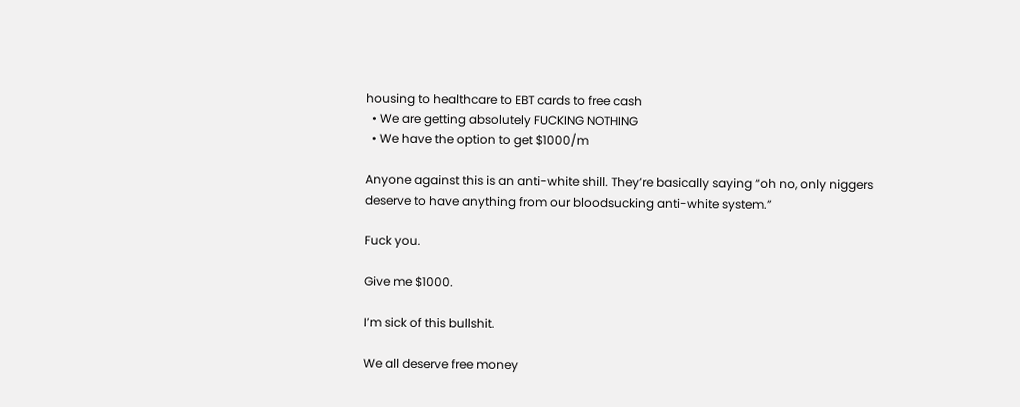housing to healthcare to EBT cards to free cash
  • We are getting absolutely FUCKING NOTHING
  • We have the option to get $1000/m

Anyone against this is an anti-white shill. They’re basically saying “oh no, only niggers deserve to have anything from our bloodsucking anti-white system.”

Fuck you.

Give me $1000.

I’m sick of this bullshit.

We all deserve free money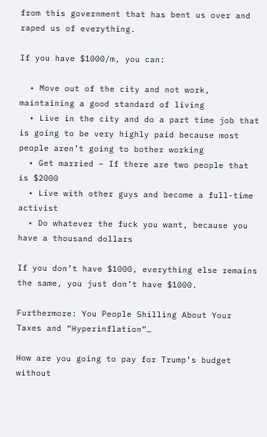from this government that has bent us over and raped us of everything.

If you have $1000/m, you can:

  • Move out of the city and not work, maintaining a good standard of living
  • Live in the city and do a part time job that is going to be very highly paid because most people aren’t going to bother working
  • Get married – If there are two people that is $2000
  • Live with other guys and become a full-time activist
  • Do whatever the fuck you want, because you have a thousand dollars

If you don’t have $1000, everything else remains the same, you just don’t have $1000.

Furthermore: You People Shilling About Your Taxes and “Hyperinflation”…

How are you going to pay for Trump’s budget without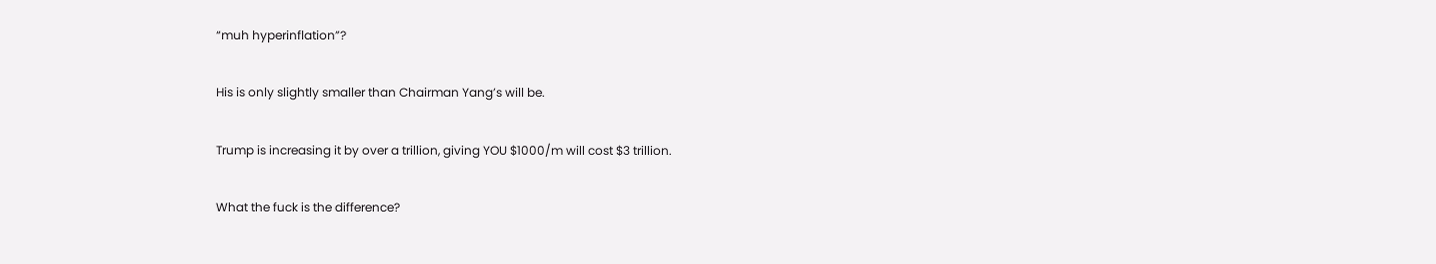“muh hyperinflation”?

His is only slightly smaller than Chairman Yang’s will be.

Trump is increasing it by over a trillion, giving YOU $1000/m will cost $3 trillion.

What the fuck is the difference?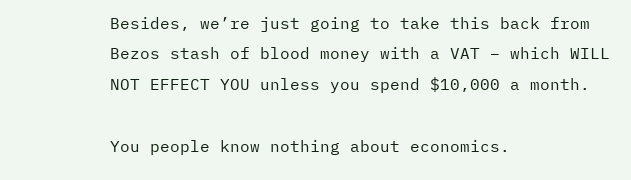Besides, we’re just going to take this back from Bezos stash of blood money with a VAT – which WILL NOT EFFECT YOU unless you spend $10,000 a month.

You people know nothing about economics.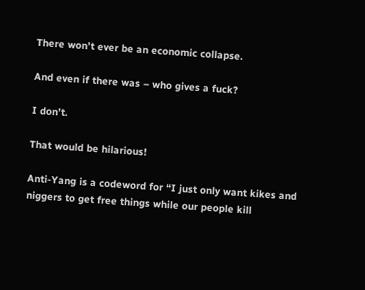There won’t ever be an economic collapse.

And even if there was – who gives a fuck?

I don’t.

That would be hilarious!

Anti-Yang is a codeword for “I just only want kikes and niggers to get free things while our people kill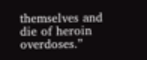themselves and die of heroin overdoses.”